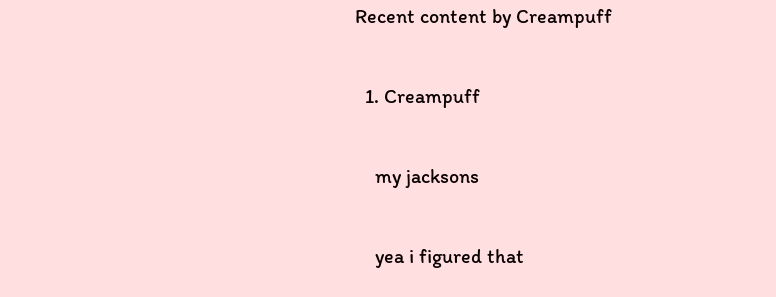Recent content by Creampuff

  1. Creampuff

    my jacksons

    yea i figured that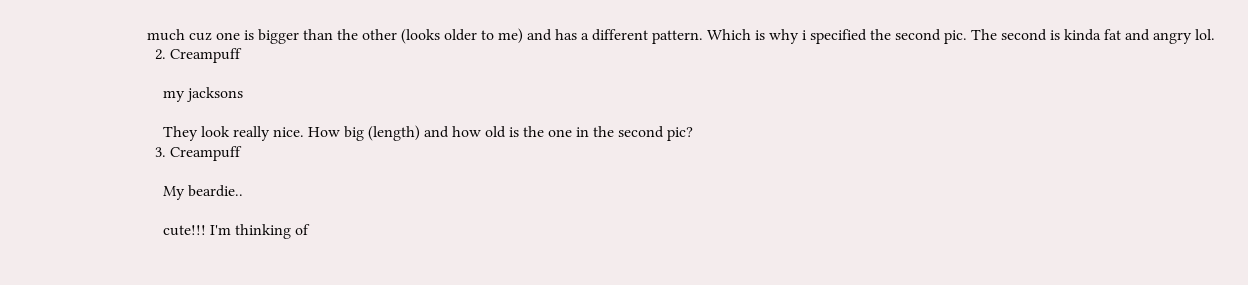much cuz one is bigger than the other (looks older to me) and has a different pattern. Which is why i specified the second pic. The second is kinda fat and angry lol.
  2. Creampuff

    my jacksons

    They look really nice. How big (length) and how old is the one in the second pic?
  3. Creampuff

    My beardie..

    cute!!! I'm thinking of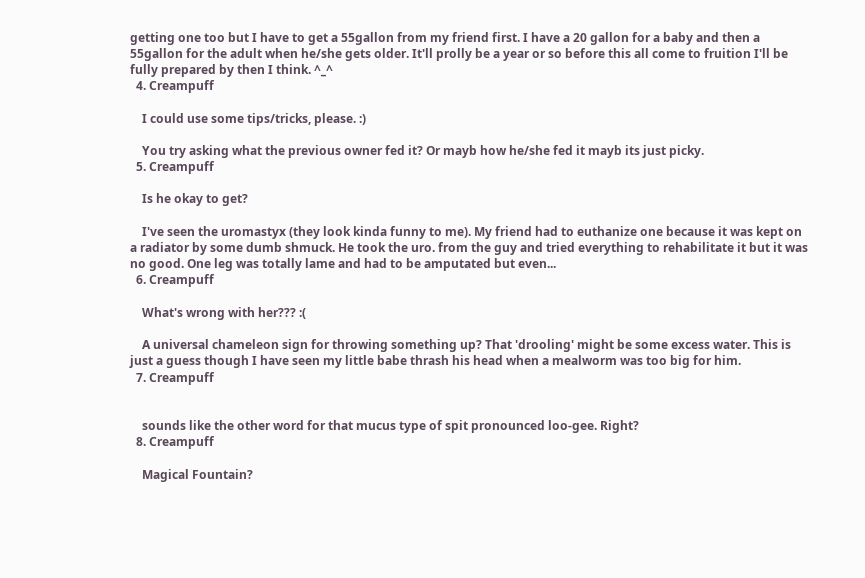getting one too but I have to get a 55gallon from my friend first. I have a 20 gallon for a baby and then a 55gallon for the adult when he/she gets older. It'll prolly be a year or so before this all come to fruition I'll be fully prepared by then I think. ^_^
  4. Creampuff

    I could use some tips/tricks, please. :)

    You try asking what the previous owner fed it? Or mayb how he/she fed it mayb its just picky.
  5. Creampuff

    Is he okay to get?

    I've seen the uromastyx (they look kinda funny to me). My friend had to euthanize one because it was kept on a radiator by some dumb shmuck. He took the uro. from the guy and tried everything to rehabilitate it but it was no good. One leg was totally lame and had to be amputated but even...
  6. Creampuff

    What's wrong with her??? :(

    A universal chameleon sign for throwing something up? That 'drooling' might be some excess water. This is just a guess though I have seen my little babe thrash his head when a mealworm was too big for him.
  7. Creampuff


    sounds like the other word for that mucus type of spit pronounced loo-gee. Right?
  8. Creampuff

    Magical Fountain?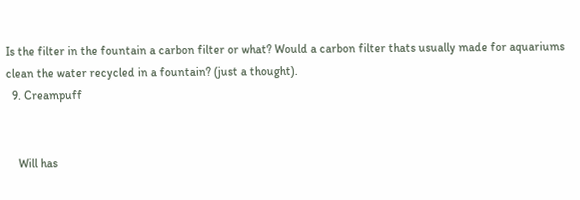Is the filter in the fountain a carbon filter or what? Would a carbon filter thats usually made for aquariums clean the water recycled in a fountain? (just a thought).
  9. Creampuff


    Will has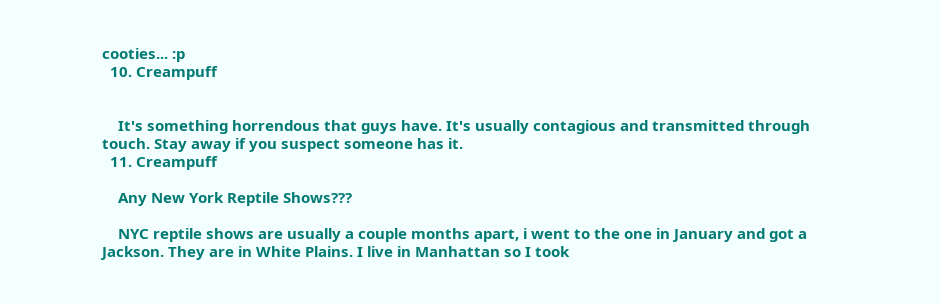cooties... :p
  10. Creampuff


    It's something horrendous that guys have. It's usually contagious and transmitted through touch. Stay away if you suspect someone has it.
  11. Creampuff

    Any New York Reptile Shows???

    NYC reptile shows are usually a couple months apart, i went to the one in January and got a Jackson. They are in White Plains. I live in Manhattan so I took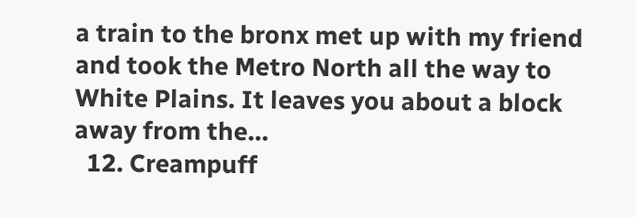a train to the bronx met up with my friend and took the Metro North all the way to White Plains. It leaves you about a block away from the...
  12. Creampuff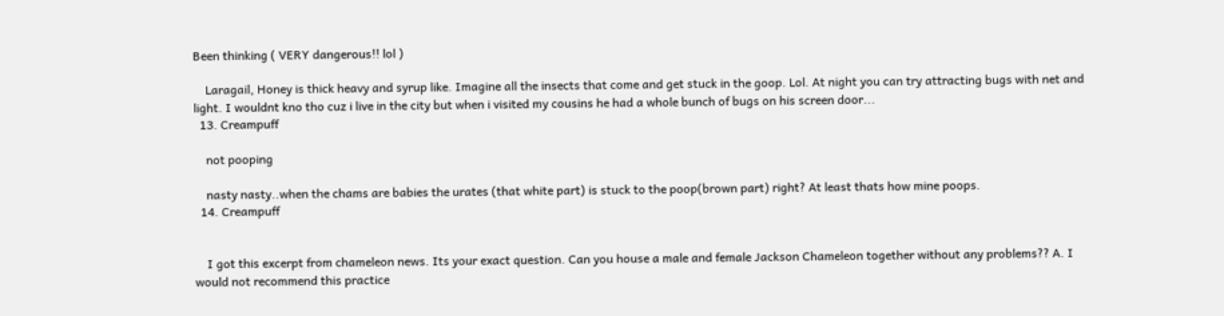Been thinking ( VERY dangerous!! lol )

    Laragail, Honey is thick heavy and syrup like. Imagine all the insects that come and get stuck in the goop. Lol. At night you can try attracting bugs with net and light. I wouldnt kno tho cuz i live in the city but when i visited my cousins he had a whole bunch of bugs on his screen door...
  13. Creampuff

    not pooping

    nasty nasty..when the chams are babies the urates (that white part) is stuck to the poop(brown part) right? At least thats how mine poops.
  14. Creampuff


    I got this excerpt from chameleon news. Its your exact question. Can you house a male and female Jackson Chameleon together without any problems?? A. I would not recommend this practice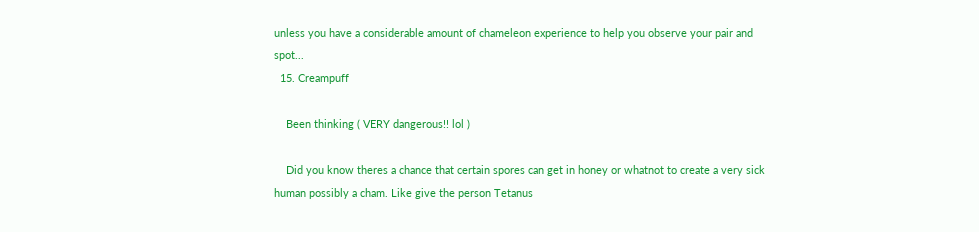unless you have a considerable amount of chameleon experience to help you observe your pair and spot...
  15. Creampuff

    Been thinking ( VERY dangerous!! lol )

    Did you know theres a chance that certain spores can get in honey or whatnot to create a very sick human possibly a cham. Like give the person Tetanus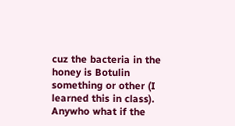cuz the bacteria in the honey is Botulin something or other (I learned this in class). Anywho what if the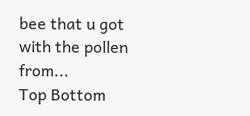bee that u got with the pollen from...
Top Bottom